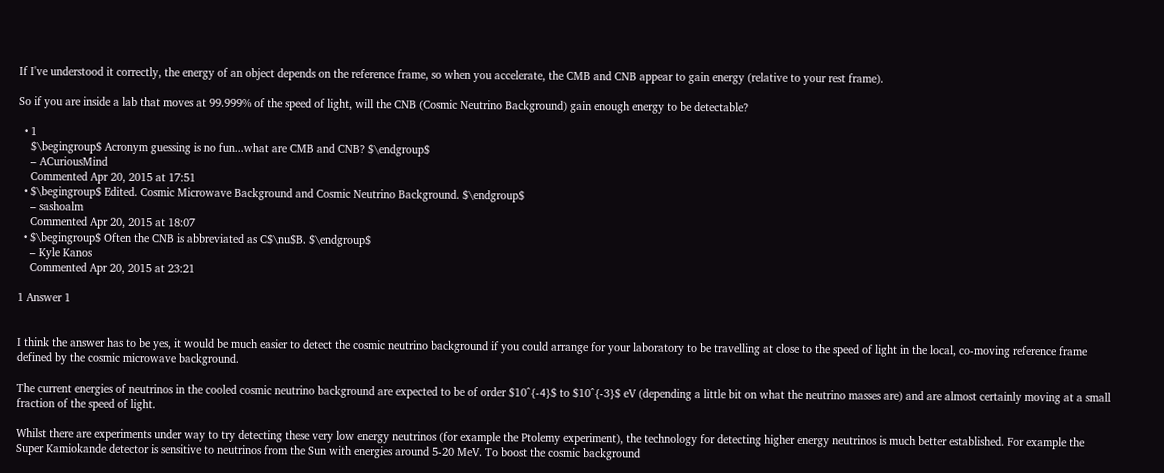If I've understood it correctly, the energy of an object depends on the reference frame, so when you accelerate, the CMB and CNB appear to gain energy (relative to your rest frame).

So if you are inside a lab that moves at 99.999% of the speed of light, will the CNB (Cosmic Neutrino Background) gain enough energy to be detectable?

  • 1
    $\begingroup$ Acronym guessing is no fun...what are CMB and CNB? $\endgroup$
    – ACuriousMind
    Commented Apr 20, 2015 at 17:51
  • $\begingroup$ Edited. Cosmic Microwave Background and Cosmic Neutrino Background. $\endgroup$
    – sashoalm
    Commented Apr 20, 2015 at 18:07
  • $\begingroup$ Often the CNB is abbreviated as C$\nu$B. $\endgroup$
    – Kyle Kanos
    Commented Apr 20, 2015 at 23:21

1 Answer 1


I think the answer has to be yes, it would be much easier to detect the cosmic neutrino background if you could arrange for your laboratory to be travelling at close to the speed of light in the local, co-moving reference frame defined by the cosmic microwave background.

The current energies of neutrinos in the cooled cosmic neutrino background are expected to be of order $10^{-4}$ to $10^{-3}$ eV (depending a little bit on what the neutrino masses are) and are almost certainly moving at a small fraction of the speed of light.

Whilst there are experiments under way to try detecting these very low energy neutrinos (for example the Ptolemy experiment), the technology for detecting higher energy neutrinos is much better established. For example the Super Kamiokande detector is sensitive to neutrinos from the Sun with energies around 5-20 MeV. To boost the cosmic background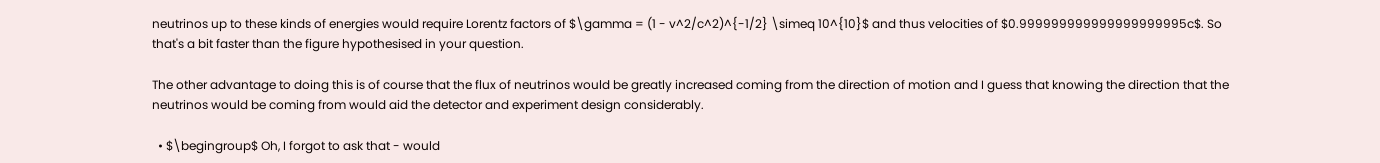neutrinos up to these kinds of energies would require Lorentz factors of $\gamma = (1 - v^2/c^2)^{-1/2} \simeq 10^{10}$ and thus velocities of $0.999999999999999999995c$. So that's a bit faster than the figure hypothesised in your question.

The other advantage to doing this is of course that the flux of neutrinos would be greatly increased coming from the direction of motion and I guess that knowing the direction that the neutrinos would be coming from would aid the detector and experiment design considerably.

  • $\begingroup$ Oh, I forgot to ask that - would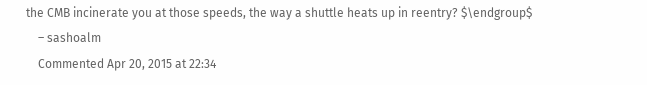the CMB incinerate you at those speeds, the way a shuttle heats up in reentry? $\endgroup$
    – sashoalm
    Commented Apr 20, 2015 at 22:34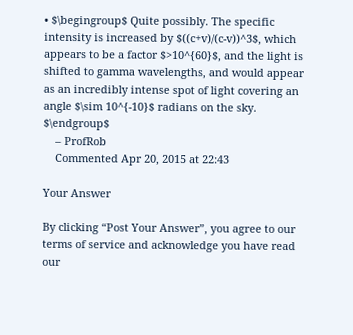• $\begingroup$ Quite possibly. The specific intensity is increased by $((c+v)/(c-v))^3$, which appears to be a factor $>10^{60}$, and the light is shifted to gamma wavelengths, and would appear as an incredibly intense spot of light covering an angle $\sim 10^{-10}$ radians on the sky. $\endgroup$
    – ProfRob
    Commented Apr 20, 2015 at 22:43

Your Answer

By clicking “Post Your Answer”, you agree to our terms of service and acknowledge you have read our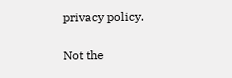privacy policy.

Not the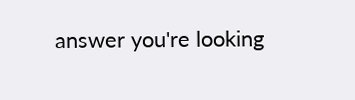answer you're looking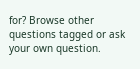for? Browse other questions tagged or ask your own question.